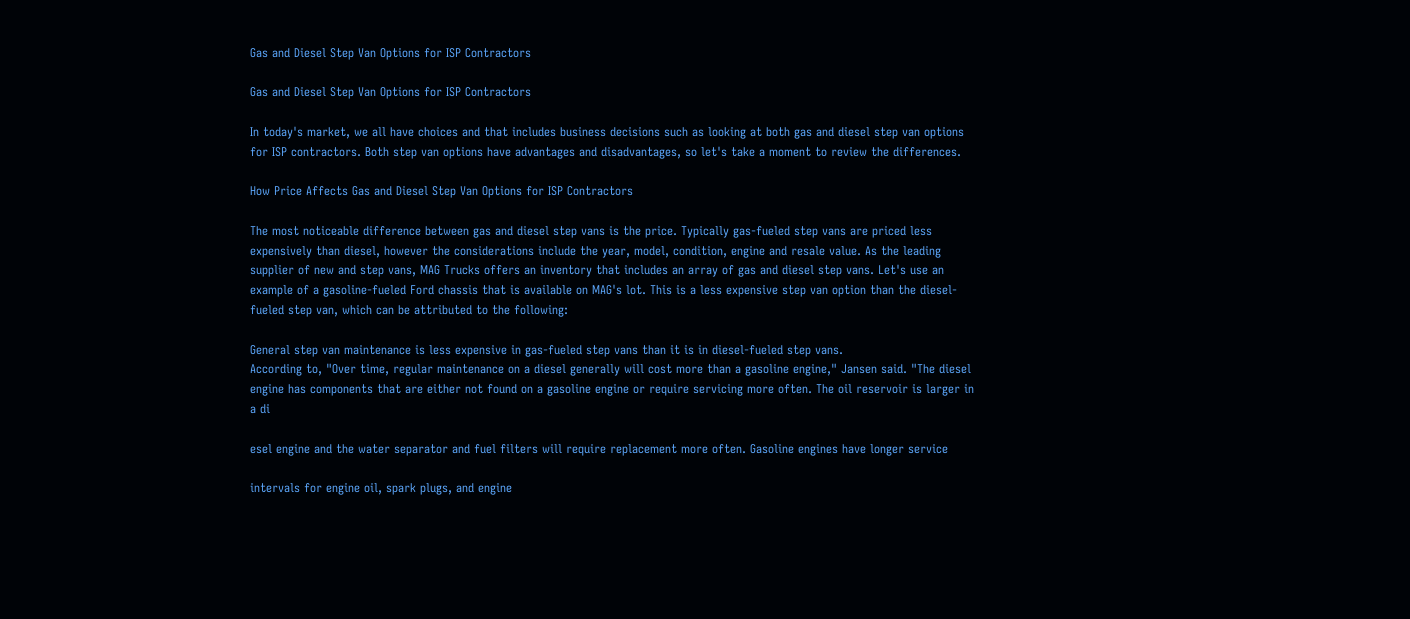Gas and Diesel Step Van Options for ISP Contractors

Gas and Diesel Step Van Options for ISP Contractors

In today's market, we all have choices and that includes business decisions such as looking at both gas and diesel step van options for ISP contractors. Both step van options have advantages and disadvantages, so let's take a moment to review the differences.

How Price Affects Gas and Diesel Step Van Options for ISP Contractors

The most noticeable difference between gas and diesel step vans is the price. Typically gas-fueled step vans are priced less expensively than diesel, however the considerations include the year, model, condition, engine and resale value. As the leading supplier of new and step vans, MAG Trucks offers an inventory that includes an array of gas and diesel step vans. Let's use an example of a gasoline-fueled Ford chassis that is available on MAG's lot. This is a less expensive step van option than the diesel-fueled step van, which can be attributed to the following:

General step van maintenance is less expensive in gas-fueled step vans than it is in diesel-fueled step vans.
According to, "Over time, regular maintenance on a diesel generally will cost more than a gasoline engine," Jansen said. "The diesel engine has components that are either not found on a gasoline engine or require servicing more often. The oil reservoir is larger in a di

esel engine and the water separator and fuel filters will require replacement more often. Gasoline engines have longer service

intervals for engine oil, spark plugs, and engine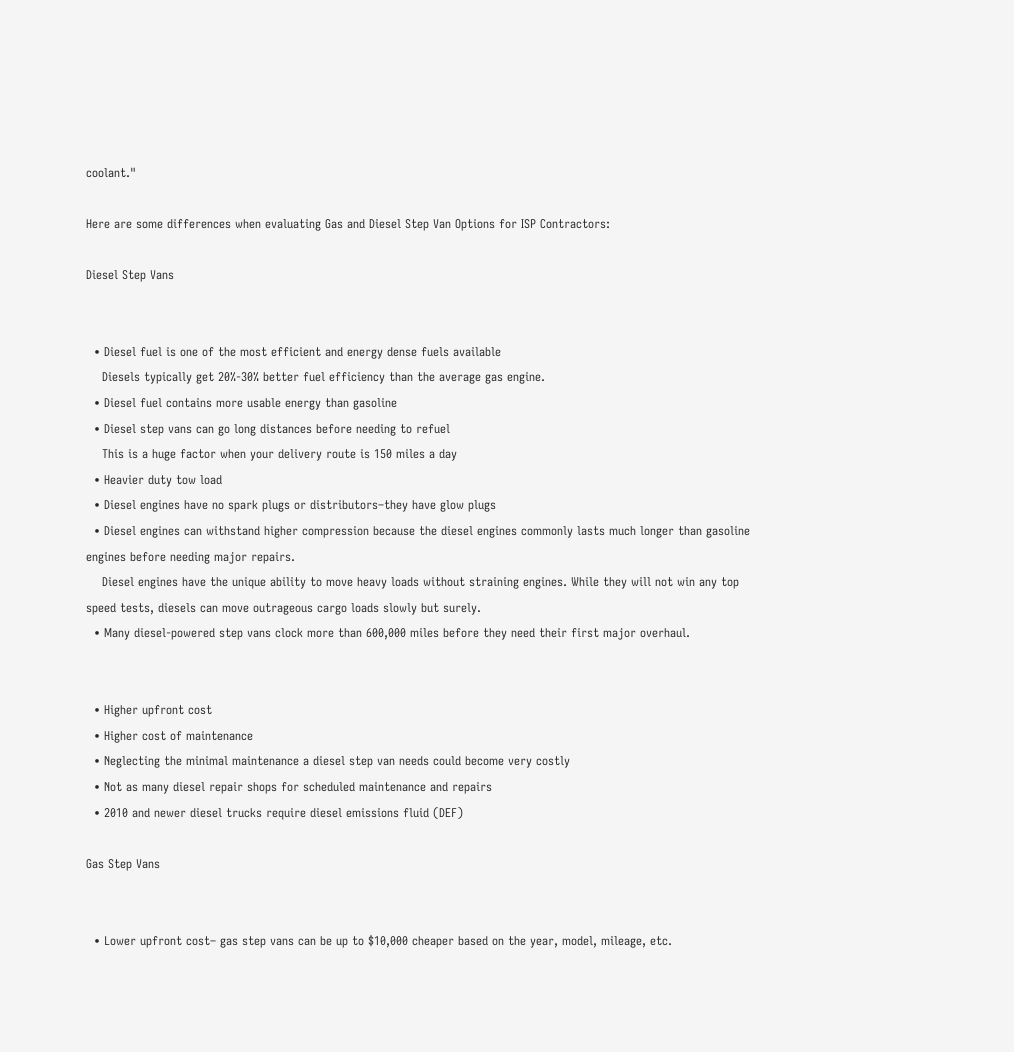coolant."

Here are some differences when evaluating Gas and Diesel Step Van Options for ISP Contractors:

Diesel Step Vans


  • Diesel fuel is one of the most efficient and energy dense fuels available
    Diesels typically get 20%-30% better fuel efficiency than the average gas engine.
  • Diesel fuel contains more usable energy than gasoline
  • Diesel step vans can go long distances before needing to refuel
    This is a huge factor when your delivery route is 150 miles a day
  • Heavier duty tow load
  • Diesel engines have no spark plugs or distributors–they have glow plugs
  • Diesel engines can withstand higher compression because the diesel engines commonly lasts much longer than gasoline engines before needing major repairs.
    Diesel engines have the unique ability to move heavy loads without straining engines. While they will not win any top speed tests, diesels can move outrageous cargo loads slowly but surely.
  • Many diesel-powered step vans clock more than 600,000 miles before they need their first major overhaul.


  • Higher upfront cost
  • Higher cost of maintenance
  • Neglecting the minimal maintenance a diesel step van needs could become very costly
  • Not as many diesel repair shops for scheduled maintenance and repairs
  • 2010 and newer diesel trucks require diesel emissions fluid (DEF)

Gas Step Vans


  • Lower upfront cost– gas step vans can be up to $10,000 cheaper based on the year, model, mileage, etc.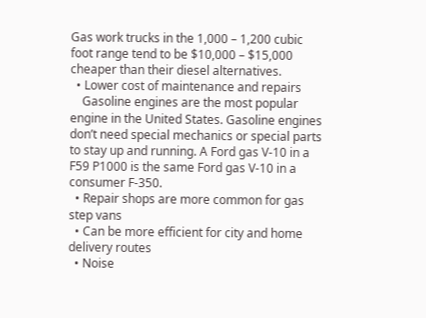Gas work trucks in the 1,000 – 1,200 cubic foot range tend to be $10,000 – $15,000 cheaper than their diesel alternatives.
  • Lower cost of maintenance and repairs
    Gasoline engines are the most popular engine in the United States. Gasoline engines don’t need special mechanics or special parts to stay up and running. A Ford gas V-10 in a F59 P1000 is the same Ford gas V-10 in a consumer F-350.
  • Repair shops are more common for gas step vans
  • Can be more efficient for city and home delivery routes
  • Noise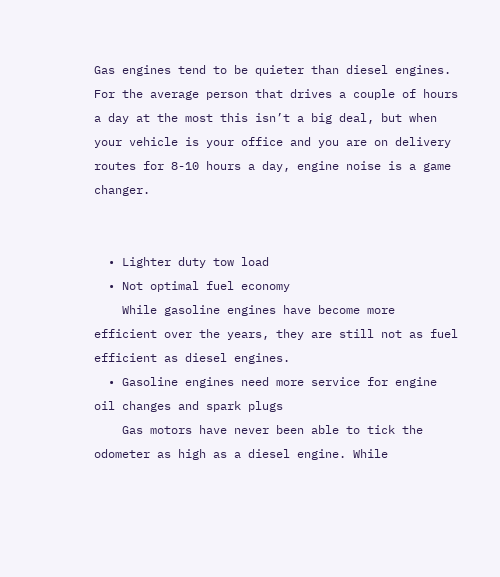Gas engines tend to be quieter than diesel engines. For the average person that drives a couple of hours a day at the most this isn’t a big deal, but when your vehicle is your office and you are on delivery routes for 8-10 hours a day, engine noise is a game changer.


  • Lighter duty tow load
  • Not optimal fuel economy
    While gasoline engines have become more efficient over the years, they are still not as fuel efficient as diesel engines.
  • Gasoline engines need more service for engine oil changes and spark plugs
    Gas motors have never been able to tick the odometer as high as a diesel engine. While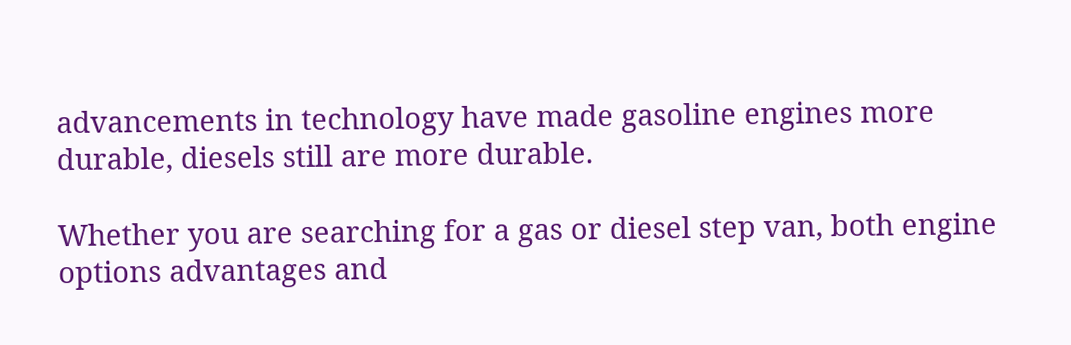advancements in technology have made gasoline engines more durable, diesels still are more durable.

Whether you are searching for a gas or diesel step van, both engine options advantages and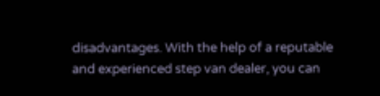disadvantages. With the help of a reputable and experienced step van dealer, you can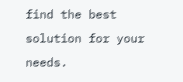find the best solution for your needs.